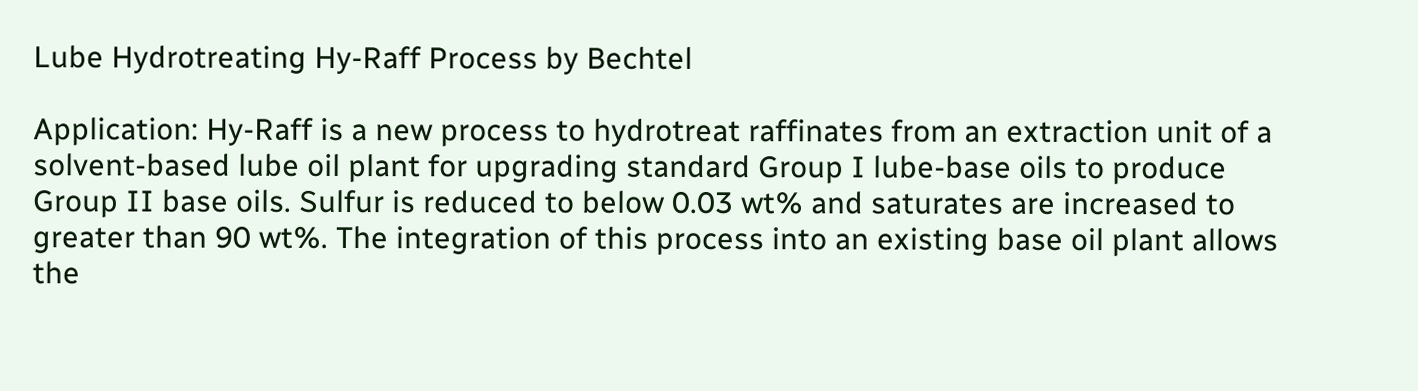Lube Hydrotreating Hy-Raff Process by Bechtel

Application: Hy-Raff is a new process to hydrotreat raffinates from an extraction unit of a solvent-based lube oil plant for upgrading standard Group I lube-base oils to produce Group II base oils. Sulfur is reduced to below 0.03 wt% and saturates are increased to greater than 90 wt%. The integration of this process into an existing base oil plant allows the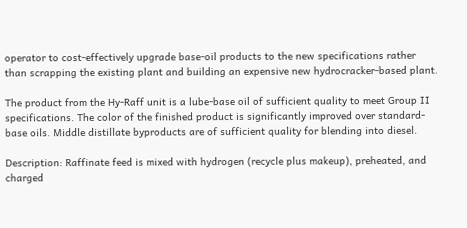operator to cost-effectively upgrade base-oil products to the new specifications rather than scrapping the existing plant and building an expensive new hydrocracker-based plant.

The product from the Hy-Raff unit is a lube-base oil of sufficient quality to meet Group II specifications. The color of the finished product is significantly improved over standard-base oils. Middle distillate byproducts are of sufficient quality for blending into diesel.

Description: Raffinate feed is mixed with hydrogen (recycle plus makeup), preheated, and charged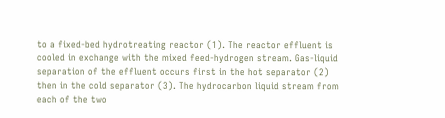to a fixed-bed hydrotreating reactor (1). The reactor effluent is cooled in exchange with the mixed feed-hydrogen stream. Gas-liquid separation of the effluent occurs first in the hot separator (2) then in the cold separator (3). The hydrocarbon liquid stream from each of the two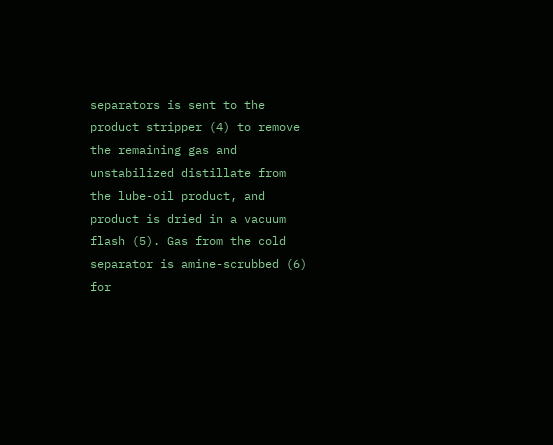separators is sent to the product stripper (4) to remove the remaining gas and unstabilized distillate from the lube-oil product, and product is dried in a vacuum flash (5). Gas from the cold separator is amine-scrubbed (6) for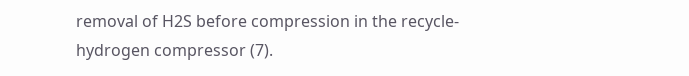removal of H2S before compression in the recycle-hydrogen compressor (7).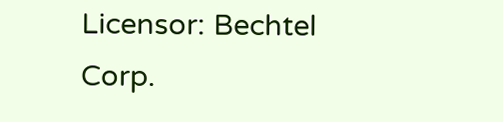Licensor: Bechtel Corp.